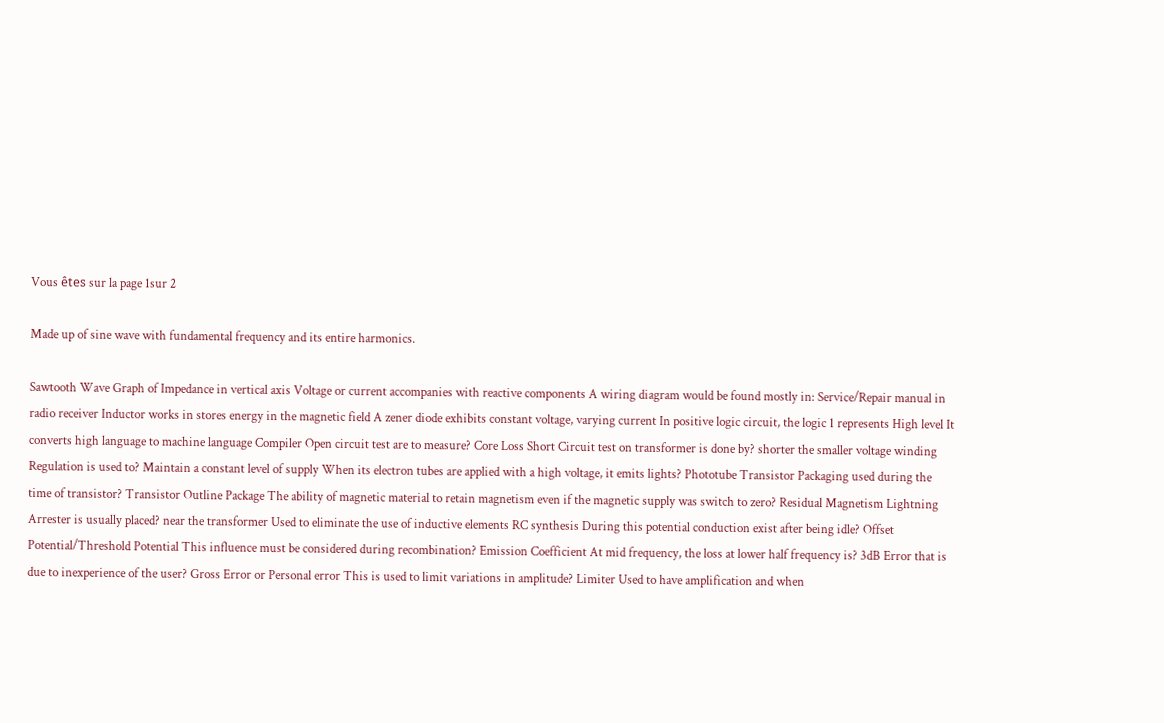Vous êtes sur la page 1sur 2

Made up of sine wave with fundamental frequency and its entire harmonics.

Sawtooth Wave Graph of Impedance in vertical axis Voltage or current accompanies with reactive components A wiring diagram would be found mostly in: Service/Repair manual in radio receiver Inductor works in stores energy in the magnetic field A zener diode exhibits constant voltage, varying current In positive logic circuit, the logic 1 represents High level It converts high language to machine language Compiler Open circuit test are to measure? Core Loss Short Circuit test on transformer is done by? shorter the smaller voltage winding Regulation is used to? Maintain a constant level of supply When its electron tubes are applied with a high voltage, it emits lights? Phototube Transistor Packaging used during the time of transistor? Transistor Outline Package The ability of magnetic material to retain magnetism even if the magnetic supply was switch to zero? Residual Magnetism Lightning Arrester is usually placed? near the transformer Used to eliminate the use of inductive elements RC synthesis During this potential conduction exist after being idle? Offset Potential/Threshold Potential This influence must be considered during recombination? Emission Coefficient At mid frequency, the loss at lower half frequency is? 3dB Error that is due to inexperience of the user? Gross Error or Personal error This is used to limit variations in amplitude? Limiter Used to have amplification and when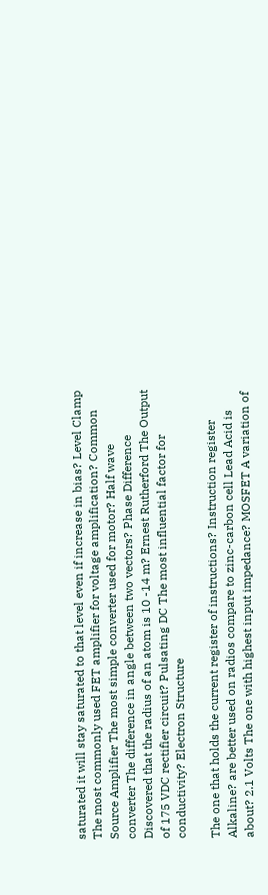saturated it will stay saturated to that level even if increase in bias? Level Clamp The most commonly used FET amplifier for voltage amplification? Common Source Amplifier The most simple converter used for motor? Half wave converter The difference in angle between two vectors? Phase Difference Discovered that the radius of an atom is 10 -14 m? Ernest Rutherford The Output of 175 VDC rectifier circuit? Pulsating DC The most influential factor for conductivity? Electron Structure

The one that holds the current register of instructions? Instruction register Alkaline? are better used on radios compare to zinc-carbon cell Lead Acid is about? 2.1 Volts The one with highest input impedance? MOSFET A variation of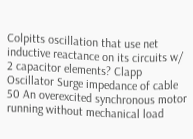Colpitts oscillation that use net inductive reactance on its circuits w/ 2 capacitor elements? Clapp Oscillator Surge impedance of cable 50 An overexcited synchronous motor running without mechanical load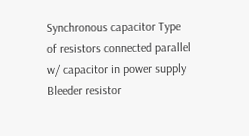Synchronous capacitor Type of resistors connected parallel w/ capacitor in power supply Bleeder resistor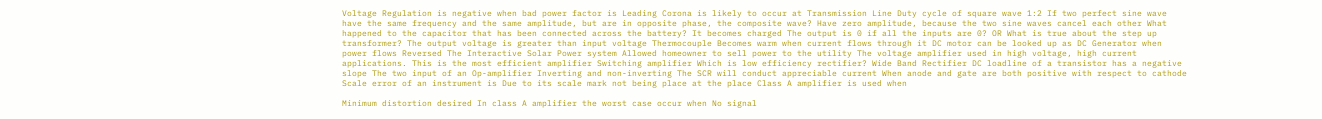Voltage Regulation is negative when bad power factor is Leading Corona is likely to occur at Transmission Line Duty cycle of square wave 1:2 If two perfect sine wave have the same frequency and the same amplitude, but are in opposite phase, the composite wave? Have zero amplitude, because the two sine waves cancel each other What happened to the capacitor that has been connected across the battery? It becomes charged The output is 0 if all the inputs are 0? OR What is true about the step up transformer? The output voltage is greater than input voltage Thermocouple Becomes warm when current flows through it DC motor can be looked up as DC Generator when power flows Reversed The Interactive Solar Power system Allowed homeowner to sell power to the utility The voltage amplifier used in high voltage, high current applications. This is the most efficient amplifier Switching amplifier Which is low efficiency rectifier? Wide Band Rectifier DC loadline of a transistor has a negative slope The two input of an Op-amplifier Inverting and non-inverting The SCR will conduct appreciable current When anode and gate are both positive with respect to cathode Scale error of an instrument is Due to its scale mark not being place at the place Class A amplifier is used when

Minimum distortion desired In class A amplifier the worst case occur when No signal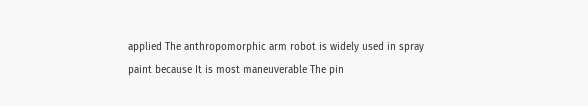applied The anthropomorphic arm robot is widely used in spray paint because It is most maneuverable The pin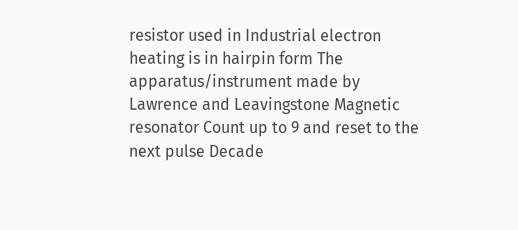resistor used in Industrial electron heating is in hairpin form The apparatus/instrument made by Lawrence and Leavingstone Magnetic resonator Count up to 9 and reset to the next pulse Decade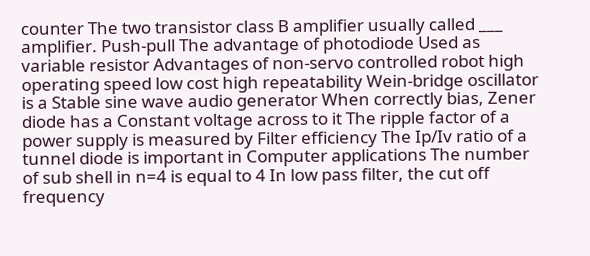counter The two transistor class B amplifier usually called ___ amplifier. Push-pull The advantage of photodiode Used as variable resistor Advantages of non-servo controlled robot high operating speed low cost high repeatability Wein-bridge oscillator is a Stable sine wave audio generator When correctly bias, Zener diode has a Constant voltage across to it The ripple factor of a power supply is measured by Filter efficiency The Ip/Iv ratio of a tunnel diode is important in Computer applications The number of sub shell in n=4 is equal to 4 In low pass filter, the cut off frequency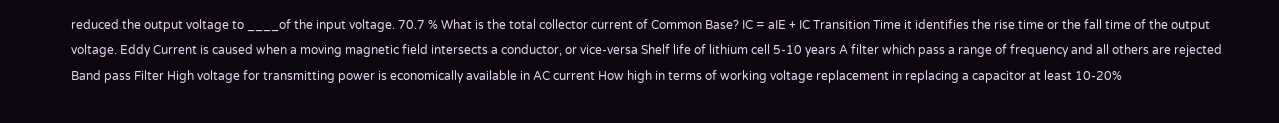reduced the output voltage to ____of the input voltage. 70.7 % What is the total collector current of Common Base? IC = aIE + IC Transition Time it identifies the rise time or the fall time of the output voltage. Eddy Current is caused when a moving magnetic field intersects a conductor, or vice-versa Shelf life of lithium cell 5-10 years A filter which pass a range of frequency and all others are rejected Band pass Filter High voltage for transmitting power is economically available in AC current How high in terms of working voltage replacement in replacing a capacitor at least 10-20%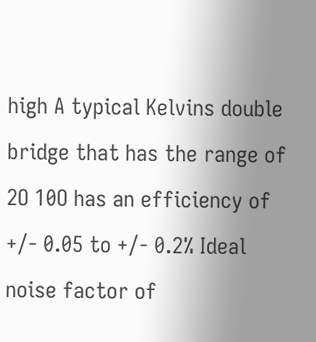high A typical Kelvins double bridge that has the range of 2O 10O has an efficiency of +/- 0.05 to +/- 0.2% Ideal noise factor of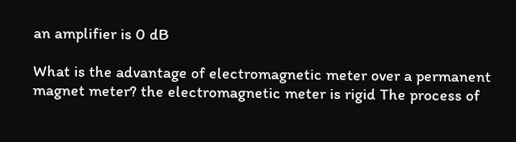an amplifier is 0 dB

What is the advantage of electromagnetic meter over a permanent magnet meter? the electromagnetic meter is rigid The process of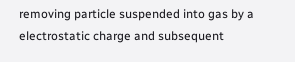removing particle suspended into gas by a electrostatic charge and subsequent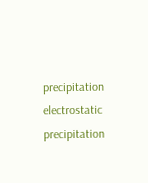precipitation electrostatic precipitation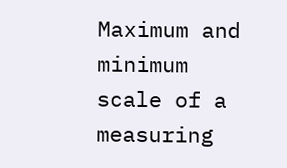Maximum and minimum scale of a measuring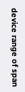device range of span